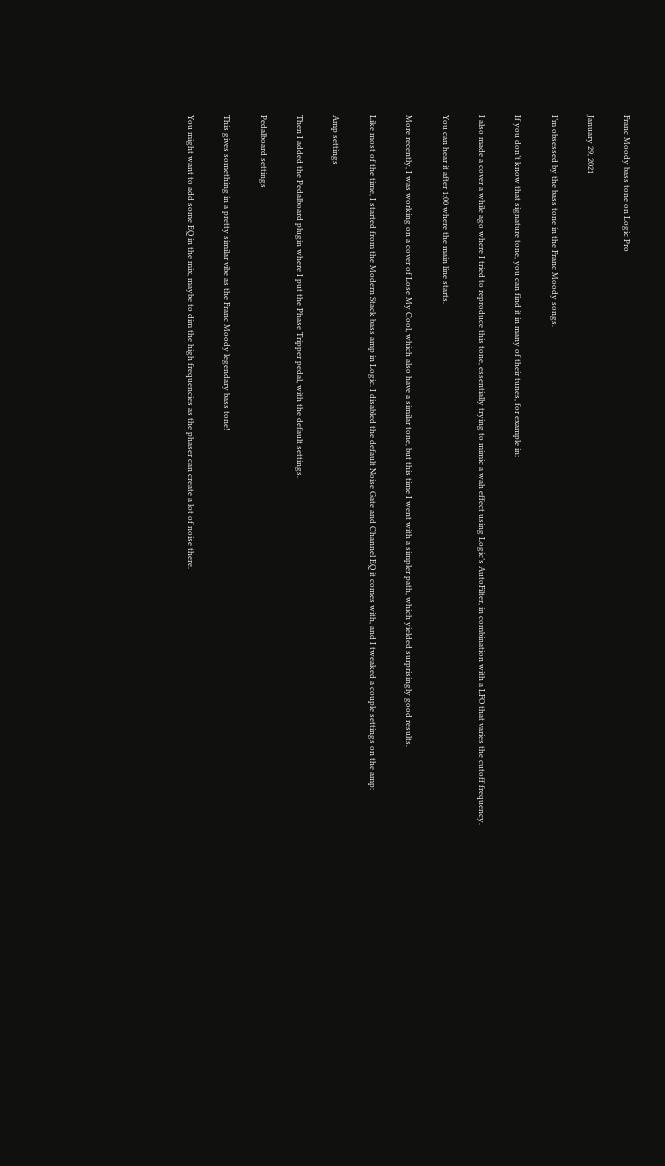Franc Moody bass tone on Logic Pro

January 29, 2021

I’m obsessed by the bass tone in the Franc Moody songs.

If you don’t know that signature tone, you can find it in many of their tunes, for example in:

I also made a cover a while ago where I tried to reproduce this tone, essentially trying to mimic a wah effect using Logic’s AutoFilter, in combination with a LFO that varies the cutoff frequency.

You can hear it after 1:00 where the main line starts.

More recently, I was working on a cover of Lose My Cool, which also have a similar tone, but this time I went with a simpler path, which yielded surprisingly good results.

Like most of the time, I started from the Modern Stack bass amp in Logic. I disabled the default Noise Gate and Channel EQ it comes with, and I tweaked a couple settings on the amp:

Amp settings

Then I added the Pedalboard plugin where I put the Phase Tripper pedal, with the default settings.

Pedalboard settings

This gives something in a pretty similar vibe as the Franc Moody legendary bass tone!

You might want to add some EQ in the mix, maybe to dim the high frequencies as the phaser can create a lot of noise there.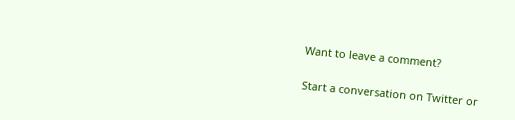Want to leave a comment?

Start a conversation on Twitter or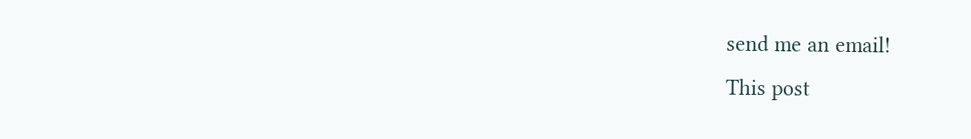send me an email!
This post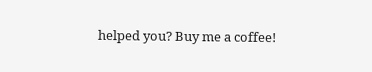helped you? Buy me a coffee!